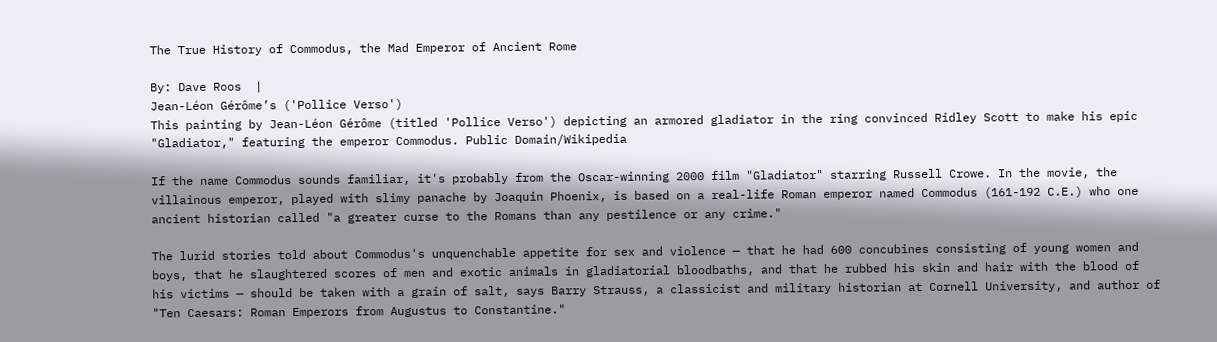The True History of Commodus, the Mad Emperor of Ancient Rome

By: Dave Roos  |
Jean-Léon Gérôme’s ('Pollice Verso')
This painting by Jean-Léon Gérôme (titled 'Pollice Verso') depicting an armored gladiator in the ring convinced Ridley Scott to make his epic "Gladiator," featuring the emperor Commodus. Public Domain/Wikipedia

If the name Commodus sounds familiar, it's probably from the Oscar-winning 2000 film "Gladiator" starring Russell Crowe. In the movie, the villainous emperor, played with slimy panache by Joaquin Phoenix, is based on a real-life Roman emperor named Commodus (161-192 C.E.) who one ancient historian called "a greater curse to the Romans than any pestilence or any crime."

The lurid stories told about Commodus's unquenchable appetite for sex and violence — that he had 600 concubines consisting of young women and boys, that he slaughtered scores of men and exotic animals in gladiatorial bloodbaths, and that he rubbed his skin and hair with the blood of his victims — should be taken with a grain of salt, says Barry Strauss, a classicist and military historian at Cornell University, and author of "Ten Caesars: Roman Emperors from Augustus to Constantine."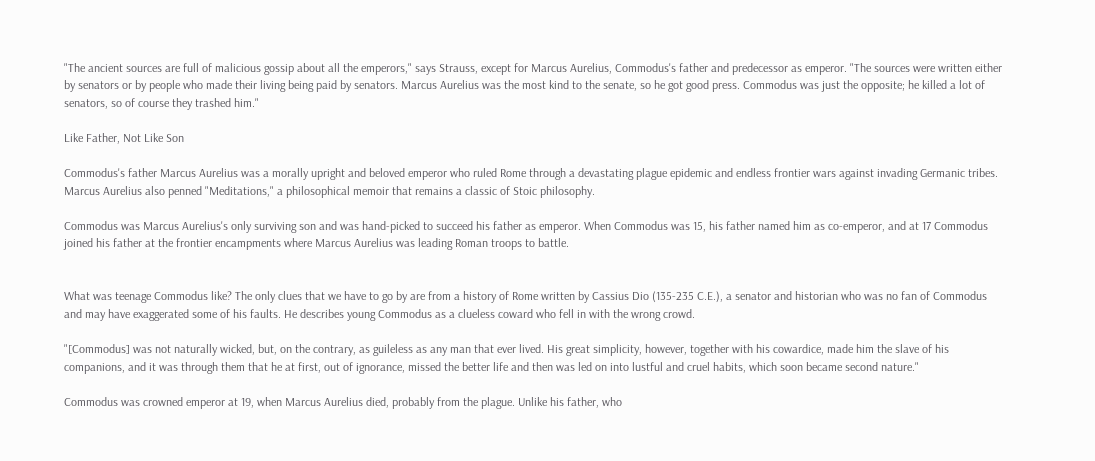"The ancient sources are full of malicious gossip about all the emperors," says Strauss, except for Marcus Aurelius, Commodus's father and predecessor as emperor. "The sources were written either by senators or by people who made their living being paid by senators. Marcus Aurelius was the most kind to the senate, so he got good press. Commodus was just the opposite; he killed a lot of senators, so of course they trashed him."

Like Father, Not Like Son

Commodus's father Marcus Aurelius was a morally upright and beloved emperor who ruled Rome through a devastating plague epidemic and endless frontier wars against invading Germanic tribes. Marcus Aurelius also penned "Meditations," a philosophical memoir that remains a classic of Stoic philosophy.

Commodus was Marcus Aurelius's only surviving son and was hand-picked to succeed his father as emperor. When Commodus was 15, his father named him as co-emperor, and at 17 Commodus joined his father at the frontier encampments where Marcus Aurelius was leading Roman troops to battle.


What was teenage Commodus like? The only clues that we have to go by are from a history of Rome written by Cassius Dio (135-235 C.E.), a senator and historian who was no fan of Commodus and may have exaggerated some of his faults. He describes young Commodus as a clueless coward who fell in with the wrong crowd.

"[Commodus] was not naturally wicked, but, on the contrary, as guileless as any man that ever lived. His great simplicity, however, together with his cowardice, made him the slave of his companions, and it was through them that he at first, out of ignorance, missed the better life and then was led on into lustful and cruel habits, which soon became second nature."

Commodus was crowned emperor at 19, when Marcus Aurelius died, probably from the plague. Unlike his father, who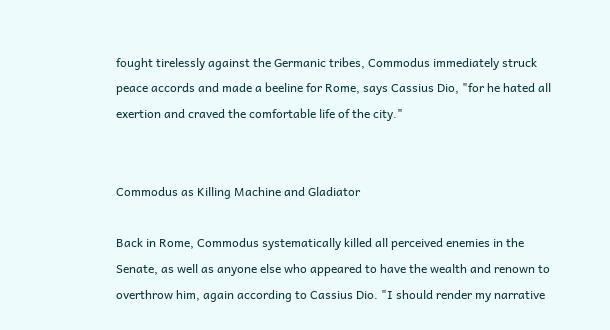fought tirelessly against the Germanic tribes, Commodus immediately struck peace accords and made a beeline for Rome, says Cassius Dio, "for he hated all exertion and craved the comfortable life of the city."


Commodus as Killing Machine and Gladiator

Back in Rome, Commodus systematically killed all perceived enemies in the Senate, as well as anyone else who appeared to have the wealth and renown to overthrow him, again according to Cassius Dio. "I should render my narrative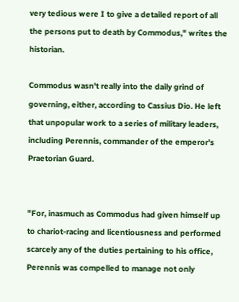very tedious were I to give a detailed report of all the persons put to death by Commodus," writes the historian.

Commodus wasn't really into the daily grind of governing, either, according to Cassius Dio. He left that unpopular work to a series of military leaders, including Perennis, commander of the emperor's Praetorian Guard.


"For, inasmuch as Commodus had given himself up to chariot-racing and licentiousness and performed scarcely any of the duties pertaining to his office, Perennis was compelled to manage not only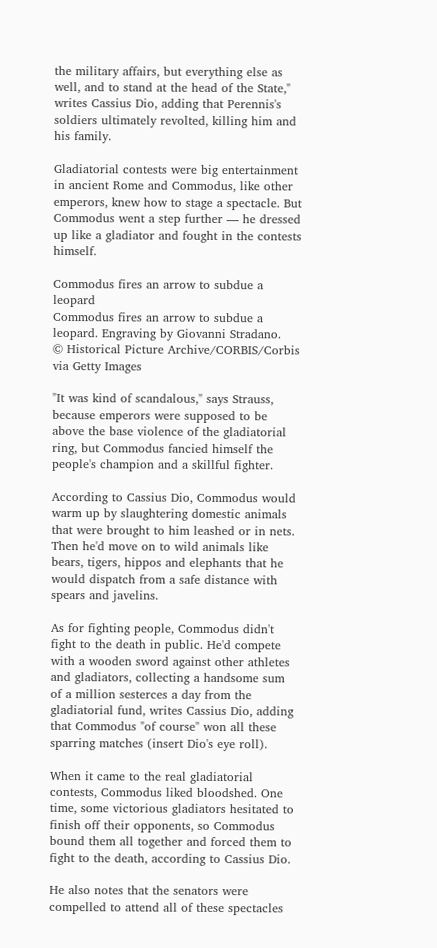the military affairs, but everything else as well, and to stand at the head of the State," writes Cassius Dio, adding that Perennis's soldiers ultimately revolted, killing him and his family.

Gladiatorial contests were big entertainment in ancient Rome and Commodus, like other emperors, knew how to stage a spectacle. But Commodus went a step further — he dressed up like a gladiator and fought in the contests himself.

Commodus fires an arrow to subdue a leopard
Commodus fires an arrow to subdue a leopard. Engraving by Giovanni Stradano.
© Historical Picture Archive/CORBIS/Corbis via Getty Images

"It was kind of scandalous," says Strauss, because emperors were supposed to be above the base violence of the gladiatorial ring, but Commodus fancied himself the people's champion and a skillful fighter.

According to Cassius Dio, Commodus would warm up by slaughtering domestic animals that were brought to him leashed or in nets. Then he'd move on to wild animals like bears, tigers, hippos and elephants that he would dispatch from a safe distance with spears and javelins.

As for fighting people, Commodus didn't fight to the death in public. He'd compete with a wooden sword against other athletes and gladiators, collecting a handsome sum of a million sesterces a day from the gladiatorial fund, writes Cassius Dio, adding that Commodus "of course" won all these sparring matches (insert Dio's eye roll).

When it came to the real gladiatorial contests, Commodus liked bloodshed. One time, some victorious gladiators hesitated to finish off their opponents, so Commodus bound them all together and forced them to fight to the death, according to Cassius Dio.

He also notes that the senators were compelled to attend all of these spectacles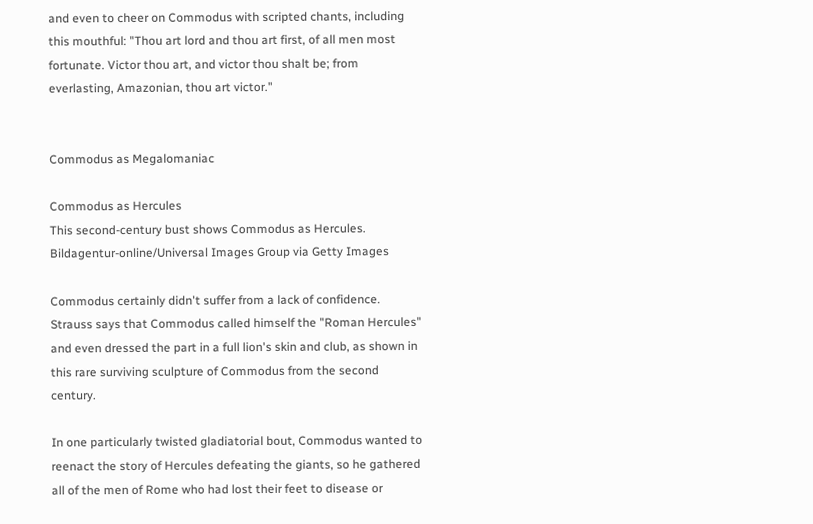and even to cheer on Commodus with scripted chants, including this mouthful: "Thou art lord and thou art first, of all men most fortunate. Victor thou art, and victor thou shalt be; from everlasting, Amazonian, thou art victor."


Commodus as Megalomaniac

Commodus as Hercules
This second-century bust shows Commodus as Hercules.
Bildagentur-online/Universal Images Group via Getty Images

Commodus certainly didn't suffer from a lack of confidence. Strauss says that Commodus called himself the "Roman Hercules" and even dressed the part in a full lion's skin and club, as shown in this rare surviving sculpture of Commodus from the second century.

In one particularly twisted gladiatorial bout, Commodus wanted to reenact the story of Hercules defeating the giants, so he gathered all of the men of Rome who had lost their feet to disease or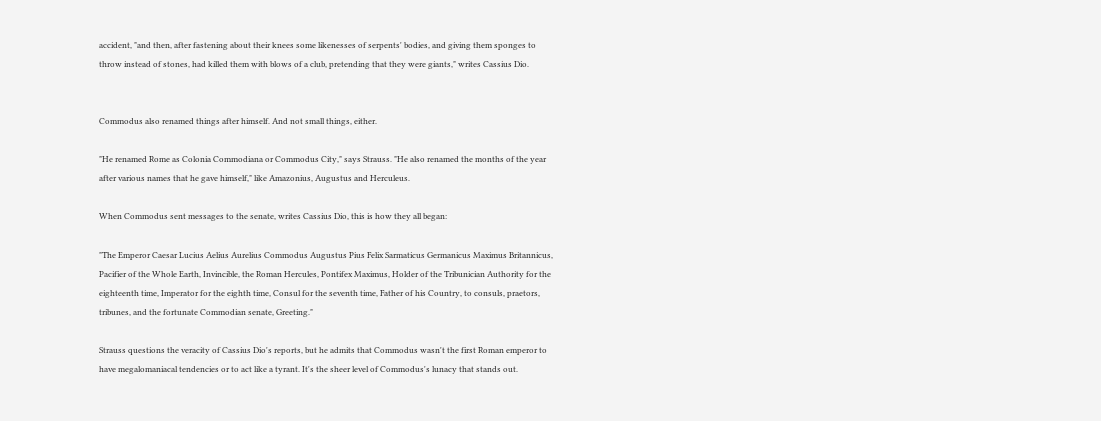accident, "and then, after fastening about their knees some likenesses of serpents' bodies, and giving them sponges to throw instead of stones, had killed them with blows of a club, pretending that they were giants," writes Cassius Dio.


Commodus also renamed things after himself. And not small things, either.

"He renamed Rome as Colonia Commodiana or Commodus City," says Strauss. "He also renamed the months of the year after various names that he gave himself," like Amazonius, Augustus and Herculeus.

When Commodus sent messages to the senate, writes Cassius Dio, this is how they all began:

"The Emperor Caesar Lucius Aelius Aurelius Commodus Augustus Pius Felix Sarmaticus Germanicus Maximus Britannicus, Pacifier of the Whole Earth, Invincible, the Roman Hercules, Pontifex Maximus, Holder of the Tribunician Authority for the eighteenth time, Imperator for the eighth time, Consul for the seventh time, Father of his Country, to consuls, praetors, tribunes, and the fortunate Commodian senate, Greeting."

Strauss questions the veracity of Cassius Dio's reports, but he admits that Commodus wasn't the first Roman emperor to have megalomaniacal tendencies or to act like a tyrant. It's the sheer level of Commodus's lunacy that stands out.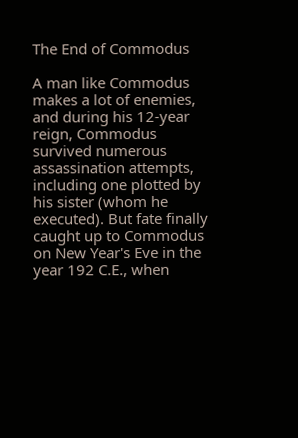The End of Commodus

A man like Commodus makes a lot of enemies, and during his 12-year reign, Commodus survived numerous assassination attempts, including one plotted by his sister (whom he executed). But fate finally caught up to Commodus on New Year's Eve in the year 192 C.E., when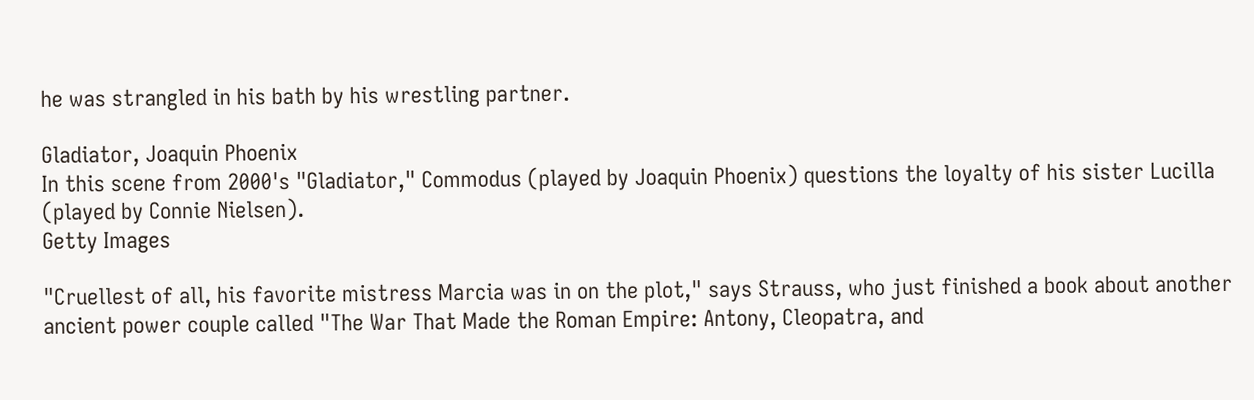he was strangled in his bath by his wrestling partner.

Gladiator, Joaquin Phoenix
In this scene from 2000's "Gladiator," Commodus (played by Joaquin Phoenix) questions the loyalty of his sister Lucilla (played by Connie Nielsen).
Getty Images

"Cruellest of all, his favorite mistress Marcia was in on the plot," says Strauss, who just finished a book about another ancient power couple called "The War That Made the Roman Empire: Antony, Cleopatra, and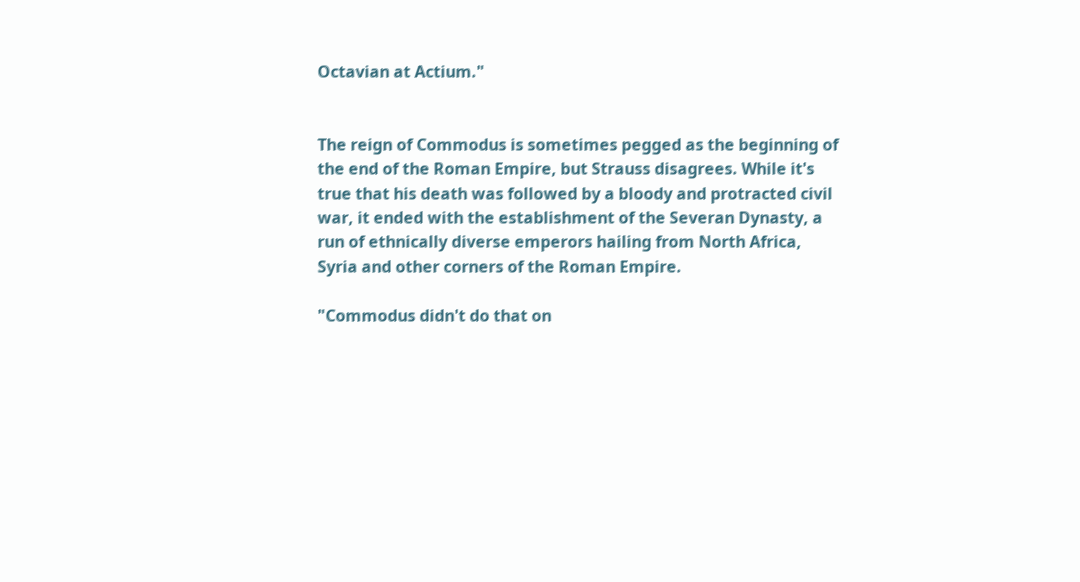Octavian at Actium."


The reign of Commodus is sometimes pegged as the beginning of the end of the Roman Empire, but Strauss disagrees. While it's true that his death was followed by a bloody and protracted civil war, it ended with the establishment of the Severan Dynasty, a run of ethnically diverse emperors hailing from North Africa, Syria and other corners of the Roman Empire.

"Commodus didn't do that on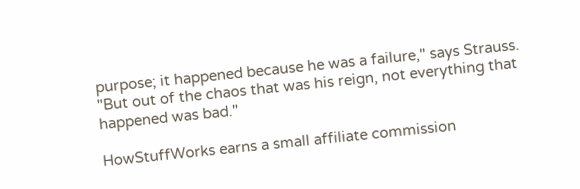purpose; it happened because he was a failure," says Strauss. "But out of the chaos that was his reign, not everything that happened was bad."

HowStuffWorks earns a small affiliate commission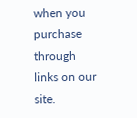when you purchase through links on our site.